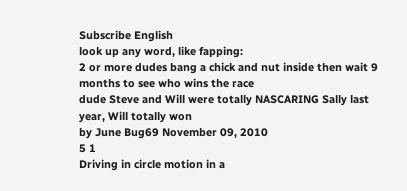Subscribe English
look up any word, like fapping:
2 or more dudes bang a chick and nut inside then wait 9 months to see who wins the race
dude Steve and Will were totally NASCARING Sally last year, Will totally won
by June Bug69 November 09, 2010
5 1
Driving in circle motion in a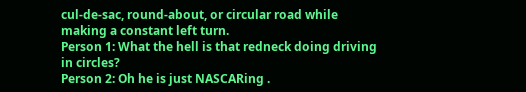cul-de-sac, round-about, or circular road while making a constant left turn.
Person 1: What the hell is that redneck doing driving in circles?
Person 2: Oh he is just NASCARing .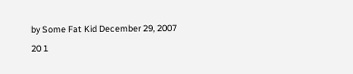by Some Fat Kid December 29, 2007
20 1